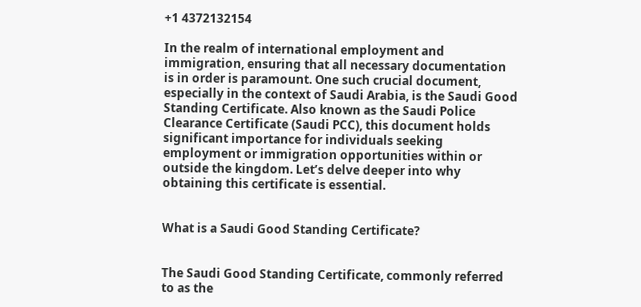+1 4372132154

In the realm of international employment and immigration, ensuring that all necessary documentation is in order is paramount. One such crucial document, especially in the context of Saudi Arabia, is the Saudi Good Standing Certificate. Also known as the Saudi Police Clearance Certificate (Saudi PCC), this document holds significant importance for individuals seeking employment or immigration opportunities within or outside the kingdom. Let’s delve deeper into why obtaining this certificate is essential.


What is a Saudi Good Standing Certificate?


The Saudi Good Standing Certificate, commonly referred to as the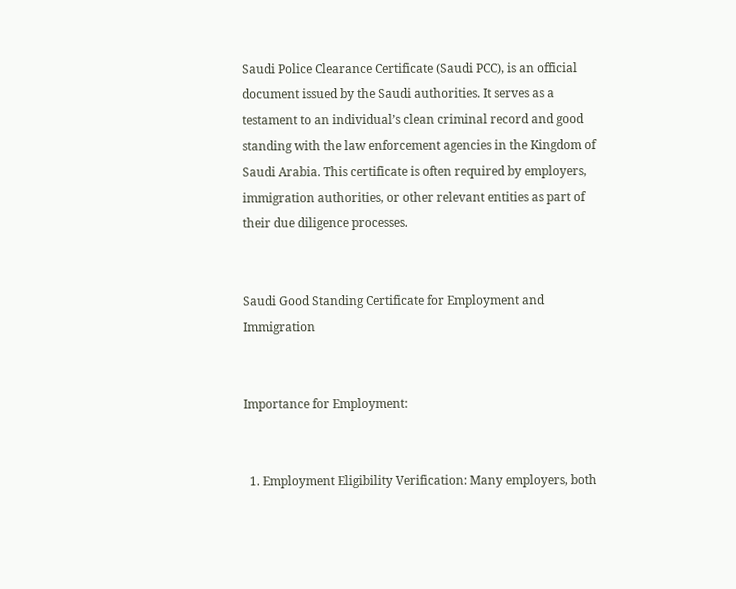Saudi Police Clearance Certificate (Saudi PCC), is an official document issued by the Saudi authorities. It serves as a testament to an individual’s clean criminal record and good standing with the law enforcement agencies in the Kingdom of Saudi Arabia. This certificate is often required by employers, immigration authorities, or other relevant entities as part of their due diligence processes.


Saudi Good Standing Certificate for Employment and Immigration


Importance for Employment:


  1. Employment Eligibility Verification: Many employers, both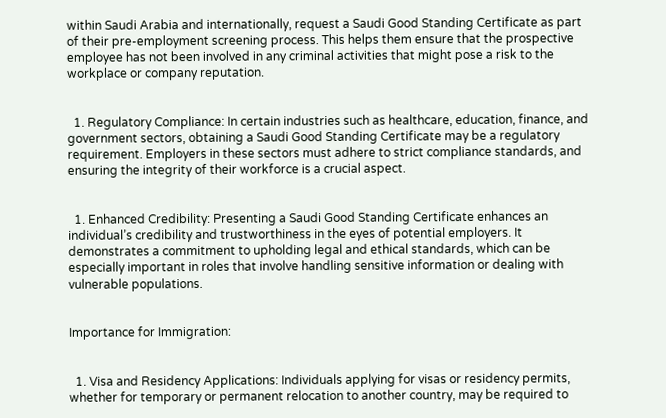within Saudi Arabia and internationally, request a Saudi Good Standing Certificate as part of their pre-employment screening process. This helps them ensure that the prospective employee has not been involved in any criminal activities that might pose a risk to the workplace or company reputation.


  1. Regulatory Compliance: In certain industries such as healthcare, education, finance, and government sectors, obtaining a Saudi Good Standing Certificate may be a regulatory requirement. Employers in these sectors must adhere to strict compliance standards, and ensuring the integrity of their workforce is a crucial aspect.


  1. Enhanced Credibility: Presenting a Saudi Good Standing Certificate enhances an individual’s credibility and trustworthiness in the eyes of potential employers. It demonstrates a commitment to upholding legal and ethical standards, which can be especially important in roles that involve handling sensitive information or dealing with vulnerable populations.


Importance for Immigration:


  1. Visa and Residency Applications: Individuals applying for visas or residency permits, whether for temporary or permanent relocation to another country, may be required to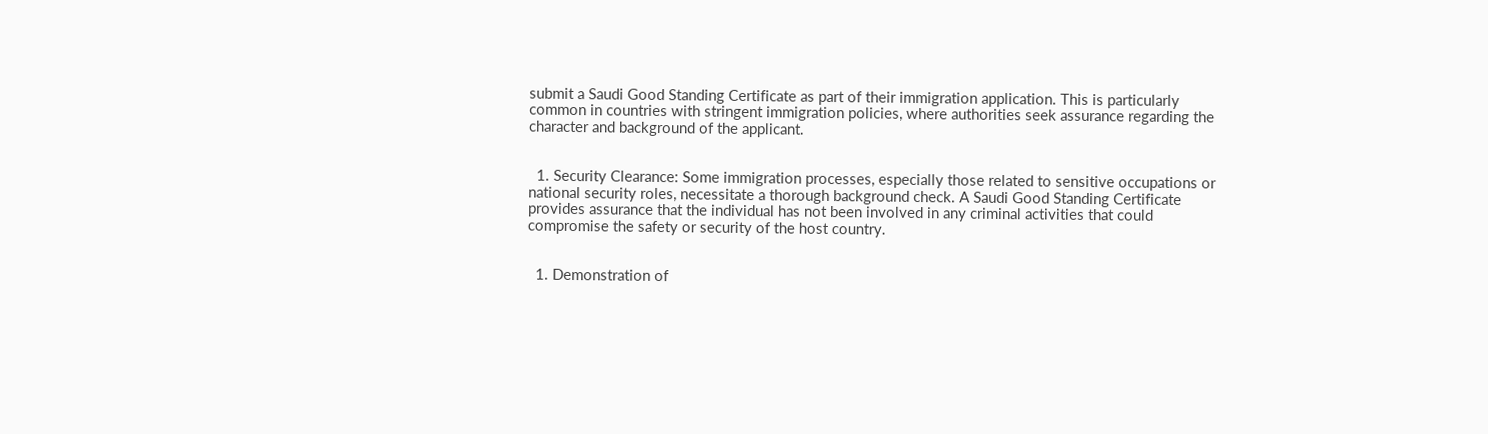submit a Saudi Good Standing Certificate as part of their immigration application. This is particularly common in countries with stringent immigration policies, where authorities seek assurance regarding the character and background of the applicant.


  1. Security Clearance: Some immigration processes, especially those related to sensitive occupations or national security roles, necessitate a thorough background check. A Saudi Good Standing Certificate provides assurance that the individual has not been involved in any criminal activities that could compromise the safety or security of the host country.


  1. Demonstration of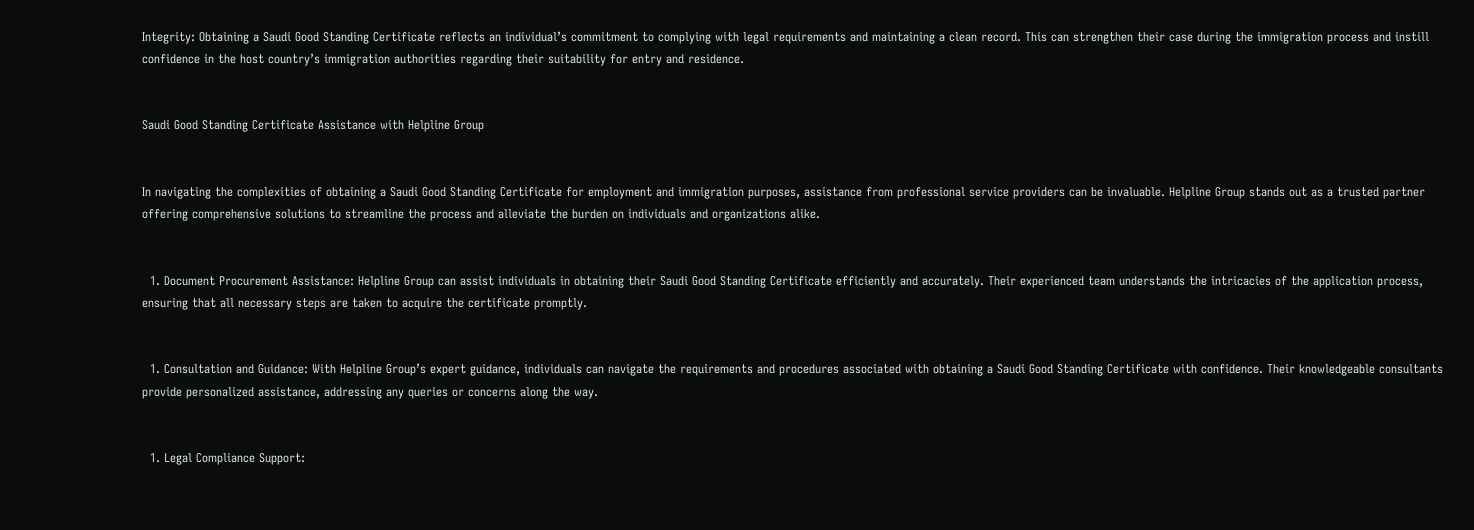Integrity: Obtaining a Saudi Good Standing Certificate reflects an individual’s commitment to complying with legal requirements and maintaining a clean record. This can strengthen their case during the immigration process and instill confidence in the host country’s immigration authorities regarding their suitability for entry and residence.


Saudi Good Standing Certificate Assistance with Helpline Group


In navigating the complexities of obtaining a Saudi Good Standing Certificate for employment and immigration purposes, assistance from professional service providers can be invaluable. Helpline Group stands out as a trusted partner offering comprehensive solutions to streamline the process and alleviate the burden on individuals and organizations alike.


  1. Document Procurement Assistance: Helpline Group can assist individuals in obtaining their Saudi Good Standing Certificate efficiently and accurately. Their experienced team understands the intricacies of the application process, ensuring that all necessary steps are taken to acquire the certificate promptly.


  1. Consultation and Guidance: With Helpline Group’s expert guidance, individuals can navigate the requirements and procedures associated with obtaining a Saudi Good Standing Certificate with confidence. Their knowledgeable consultants provide personalized assistance, addressing any queries or concerns along the way.


  1. Legal Compliance Support: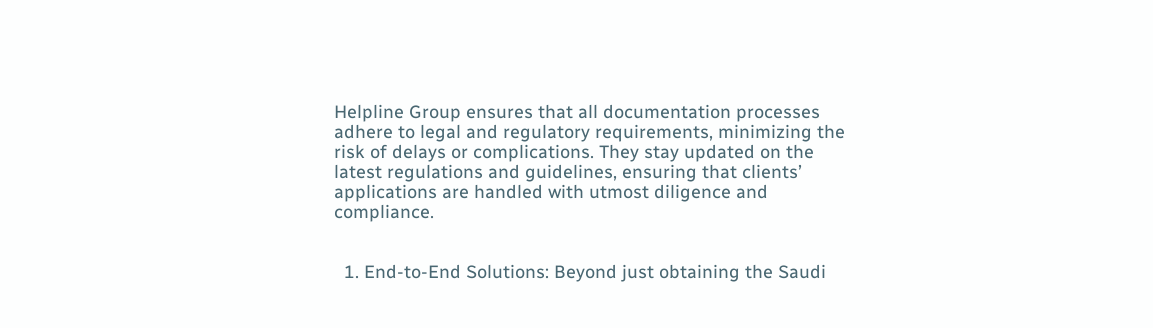Helpline Group ensures that all documentation processes adhere to legal and regulatory requirements, minimizing the risk of delays or complications. They stay updated on the latest regulations and guidelines, ensuring that clients’ applications are handled with utmost diligence and compliance.


  1. End-to-End Solutions: Beyond just obtaining the Saudi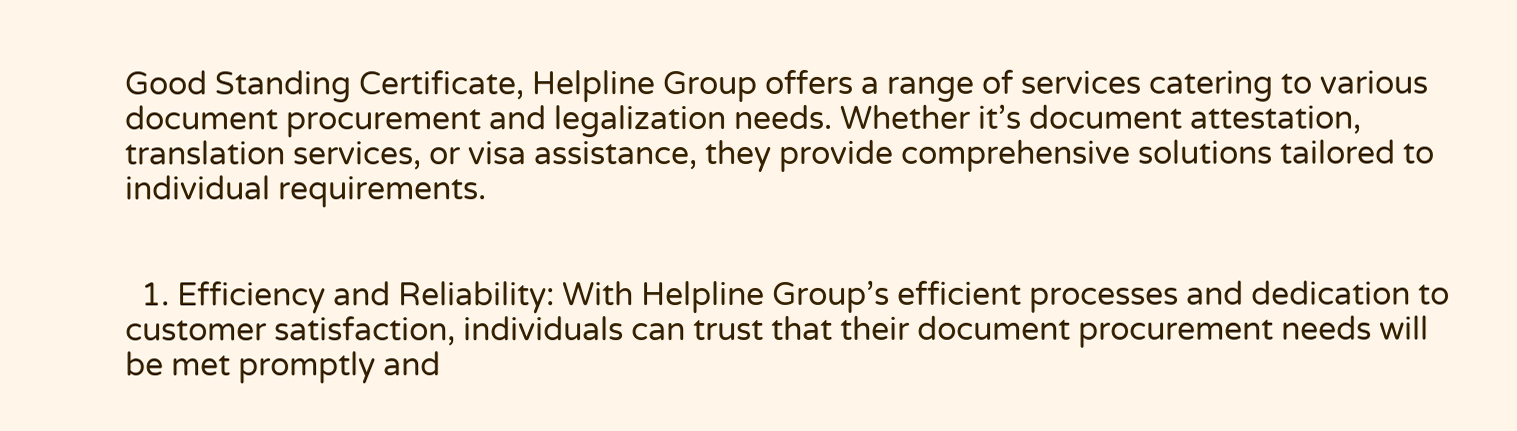Good Standing Certificate, Helpline Group offers a range of services catering to various document procurement and legalization needs. Whether it’s document attestation, translation services, or visa assistance, they provide comprehensive solutions tailored to individual requirements.


  1. Efficiency and Reliability: With Helpline Group’s efficient processes and dedication to customer satisfaction, individuals can trust that their document procurement needs will be met promptly and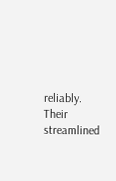reliably. Their streamlined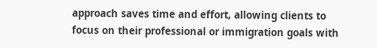approach saves time and effort, allowing clients to focus on their professional or immigration goals with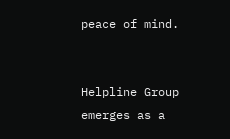peace of mind.


Helpline Group emerges as a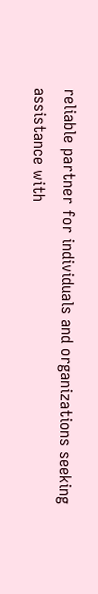reliable partner for individuals and organizations seeking assistance with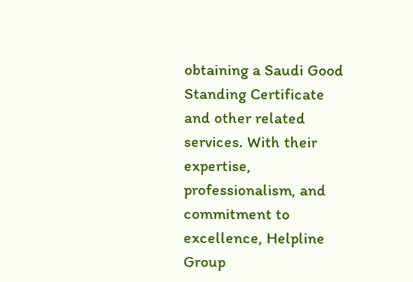obtaining a Saudi Good Standing Certificate and other related services. With their expertise, professionalism, and commitment to excellence, Helpline Group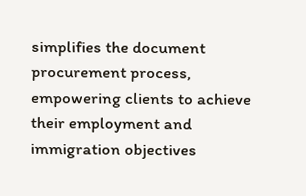simplifies the document procurement process, empowering clients to achieve their employment and immigration objectives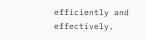efficiently and effectively.